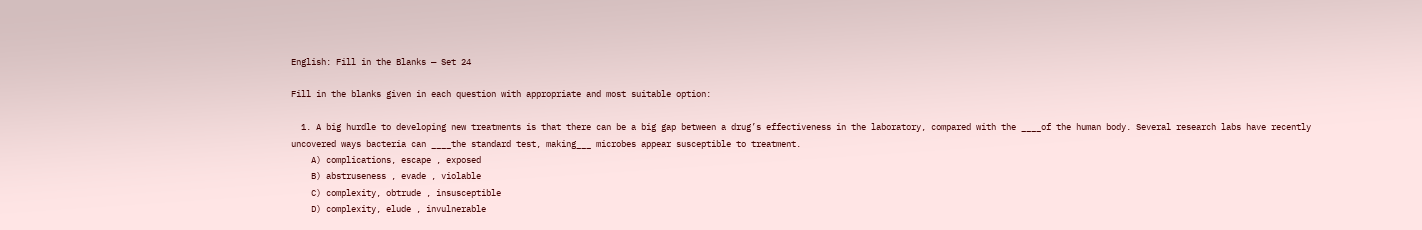English: Fill in the Blanks — Set 24

Fill in the blanks given in each question with appropriate and most suitable option:

  1. A big hurdle to developing new treatments is that there can be a big gap between a drug’s effectiveness in the laboratory, compared with the ____of the human body. Several research labs have recently uncovered ways bacteria can ____the standard test, making___ microbes appear susceptible to treatment.
    A) complications, escape , exposed
    B) abstruseness , evade , violable
    C) complexity, obtrude , insusceptible
    D) complexity, elude , invulnerable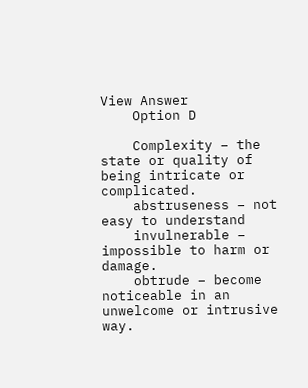View Answer
    Option D

    Complexity – the state or quality of being intricate or complicated.
    abstruseness – not easy to understand
    invulnerable – impossible to harm or damage.
    obtrude – become noticeable in an unwelcome or intrusive way.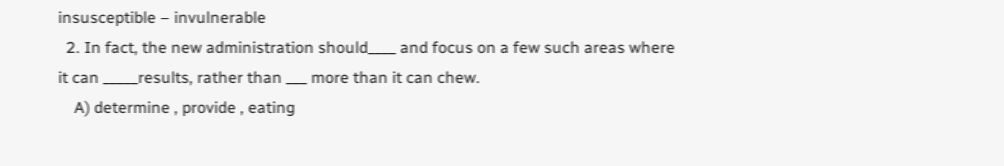insusceptible – invulnerable
  2. In fact, the new administration should____ and focus on a few such areas where it can _____results, rather than ___ more than it can chew.
    A) determine , provide , eating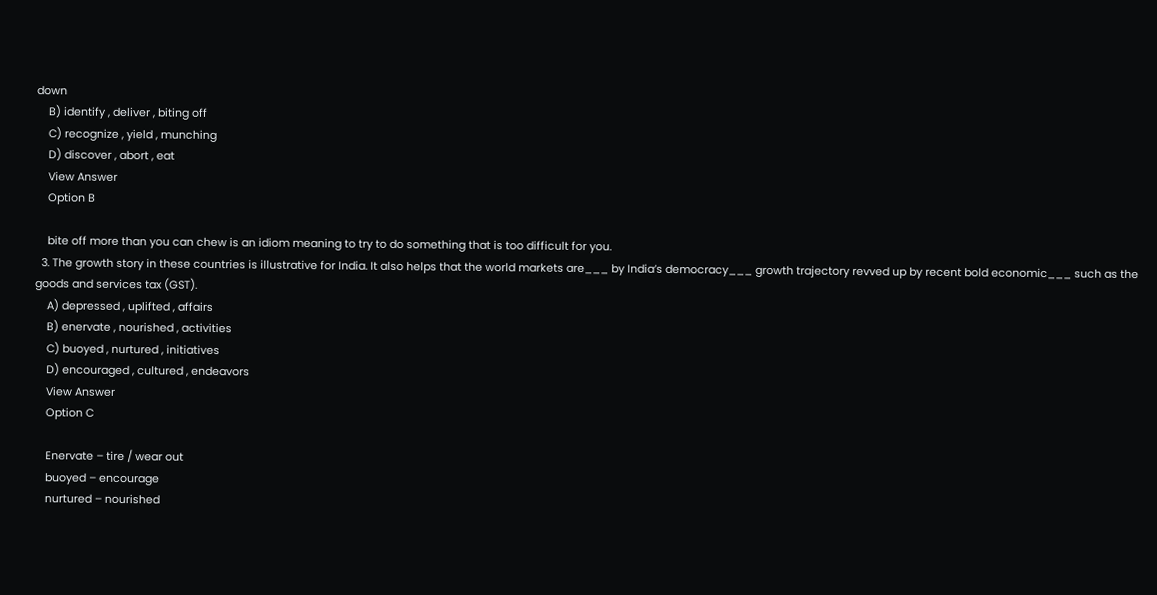down
    B) identify , deliver , biting off
    C) recognize , yield , munching
    D) discover , abort , eat
    View Answer
    Option B

    bite off more than you can chew is an idiom meaning to try to do something that is too difficult for you.
  3. The growth story in these countries is illustrative for India. It also helps that the world markets are___ by India’s democracy___ growth trajectory revved up by recent bold economic___ such as the goods and services tax (GST).
    A) depressed , uplifted , affairs
    B) enervate , nourished , activities
    C) buoyed , nurtured , initiatives
    D) encouraged , cultured , endeavors
    View Answer
    Option C

    Enervate – tire / wear out
    buoyed – encourage
    nurtured – nourished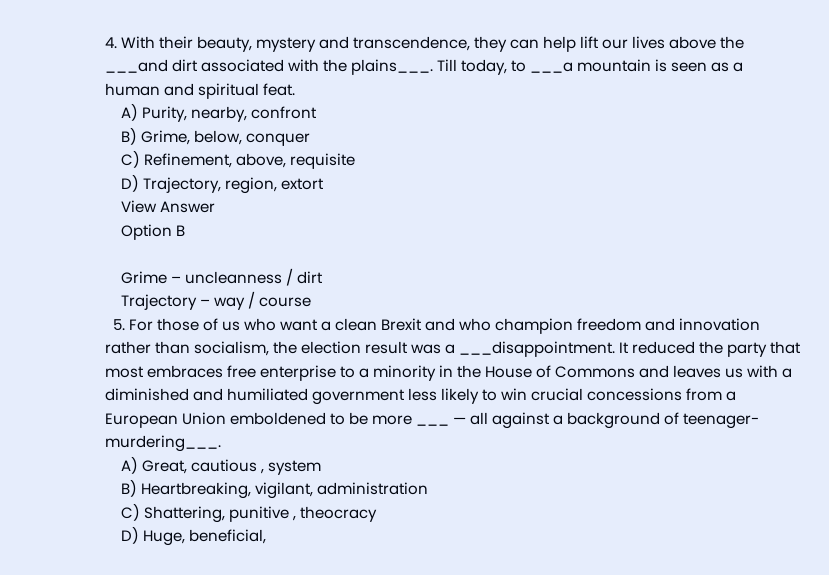4. With their beauty, mystery and transcendence, they can help lift our lives above the ___and dirt associated with the plains___. Till today, to ___a mountain is seen as a human and spiritual feat.
    A) Purity, nearby, confront
    B) Grime, below, conquer
    C) Refinement, above, requisite
    D) Trajectory, region, extort
    View Answer
    Option B

    Grime – uncleanness / dirt
    Trajectory – way / course
  5. For those of us who want a clean Brexit and who champion freedom and innovation rather than socialism, the election result was a ___disappointment. It reduced the party that most embraces free enterprise to a minority in the House of Commons and leaves us with a diminished and humiliated government less likely to win crucial concessions from a European Union emboldened to be more ___ — all against a background of teenager-murdering___.
    A) Great, cautious , system
    B) Heartbreaking, vigilant, administration
    C) Shattering, punitive , theocracy
    D) Huge, beneficial,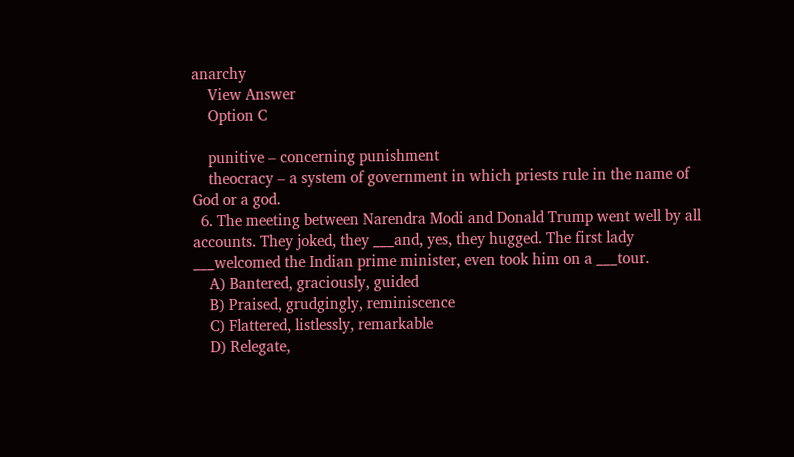anarchy
    View Answer
    Option C

    punitive – concerning punishment
    theocracy – a system of government in which priests rule in the name of God or a god.
  6. The meeting between Narendra Modi and Donald Trump went well by all accounts. They joked, they ___and, yes, they hugged. The first lady ___welcomed the Indian prime minister, even took him on a ___tour.
    A) Bantered, graciously, guided
    B) Praised, grudgingly, reminiscence
    C) Flattered, listlessly, remarkable
    D) Relegate,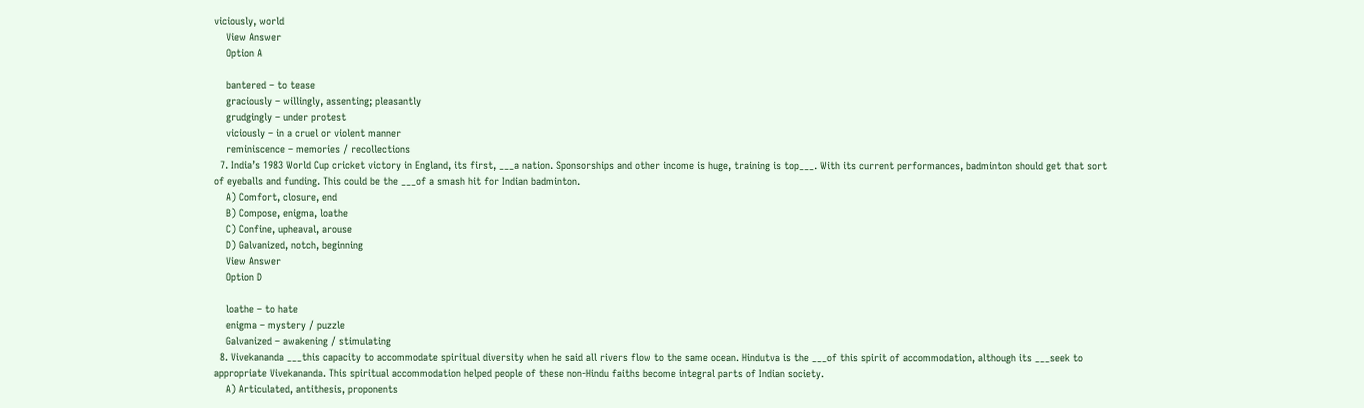viciously, world
    View Answer
    Option A

    bantered – to tease
    graciously – willingly, assenting; pleasantly
    grudgingly – under protest
    viciously – in a cruel or violent manner
    reminiscence – memories / recollections
  7. India’s 1983 World Cup cricket victory in England, its first, ___a nation. Sponsorships and other income is huge, training is top___. With its current performances, badminton should get that sort of eyeballs and funding. This could be the ___of a smash hit for Indian badminton.
    A) Comfort, closure, end
    B) Compose, enigma, loathe
    C) Confine, upheaval, arouse
    D) Galvanized, notch, beginning
    View Answer
    Option D

    loathe – to hate
    enigma – mystery / puzzle
    Galvanized – awakening / stimulating
  8. Vivekananda ___this capacity to accommodate spiritual diversity when he said all rivers flow to the same ocean. Hindutva is the ___of this spirit of accommodation, although its ___seek to appropriate Vivekananda. This spiritual accommodation helped people of these non-Hindu faiths become integral parts of Indian society.
    A) Articulated, antithesis, proponents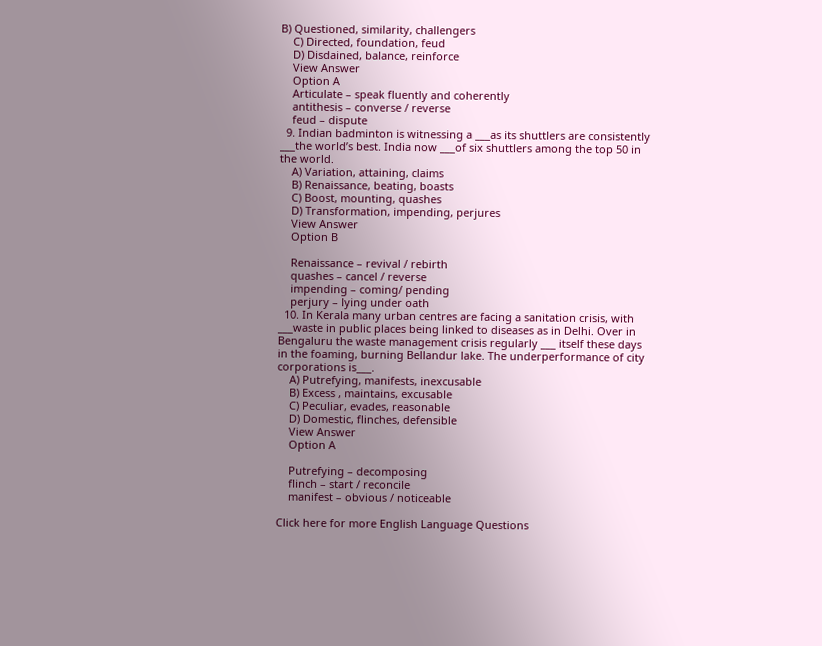B) Questioned, similarity, challengers
    C) Directed, foundation, feud
    D) Disdained, balance, reinforce
    View Answer
    Option A
    Articulate – speak fluently and coherently
    antithesis – converse / reverse
    feud – dispute
  9. Indian badminton is witnessing a ___as its shuttlers are consistently ___the world’s best. India now ___of six shuttlers among the top 50 in the world.
    A) Variation, attaining, claims
    B) Renaissance, beating, boasts
    C) Boost, mounting, quashes
    D) Transformation, impending, perjures
    View Answer
    Option B

    Renaissance – revival / rebirth
    quashes – cancel / reverse
    impending – coming/ pending
    perjury – lying under oath
  10. In Kerala many urban centres are facing a sanitation crisis, with ___waste in public places being linked to diseases as in Delhi. Over in Bengaluru the waste management crisis regularly ___ itself these days in the foaming, burning Bellandur lake. The underperformance of city corporations is___.
    A) Putrefying, manifests, inexcusable
    B) Excess , maintains, excusable
    C) Peculiar, evades, reasonable
    D) Domestic, flinches, defensible
    View Answer
    Option A

    Putrefying – decomposing
    flinch – start / reconcile
    manifest – obvious / noticeable

Click here for more English Language Questions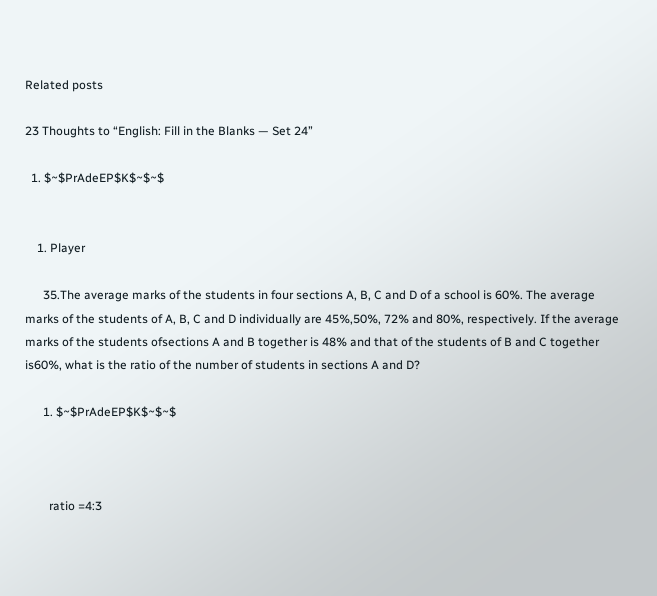Related posts

23 Thoughts to “English: Fill in the Blanks — Set 24”

  1. $~$PrAdeEP$K$~$~$


    1. Player

      35.The average marks of the students in four sections A, B, C and D of a school is 60%. The average marks of the students of A, B, C and D individually are 45%,50%, 72% and 80%, respectively. If the average marks of the students ofsections A and B together is 48% and that of the students of B and C together is60%, what is the ratio of the number of students in sections A and D?

      1. $~$PrAdeEP$K$~$~$



        ratio =4:3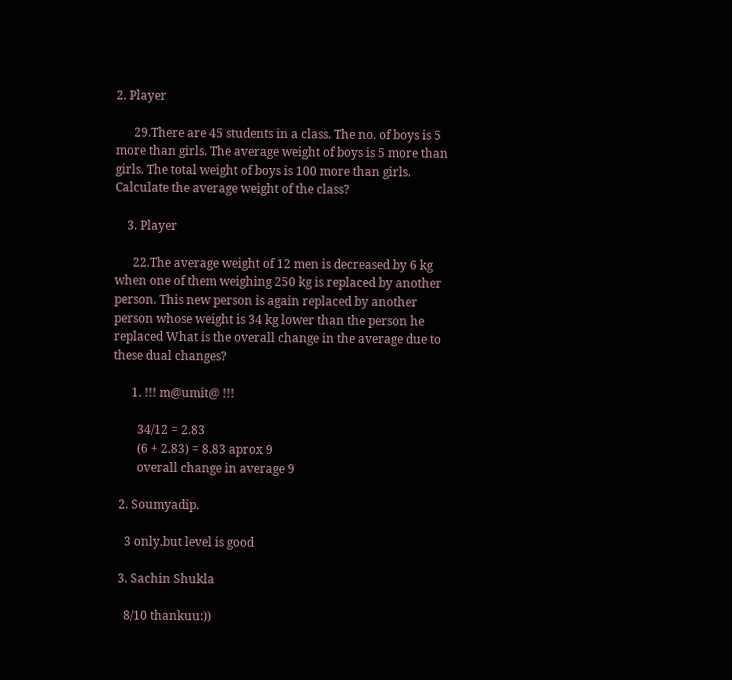2. Player

      29.There are 45 students in a class. The no. of boys is 5 more than girls. The average weight of boys is 5 more than girls. The total weight of boys is 100 more than girls. Calculate the average weight of the class?

    3. Player

      22.The average weight of 12 men is decreased by 6 kg when one of them weighing 250 kg is replaced by another person. This new person is again replaced by another person whose weight is 34 kg lower than the person he replaced What is the overall change in the average due to these dual changes?

      1. !!! m@umit@ !!!

        34/12 = 2.83
        (6 + 2.83) = 8.83 aprox 9
        overall change in average 9

  2. Soumyadip.

    3 only.but level is good

  3. Sachin Shukla

    8/10 thankuu:))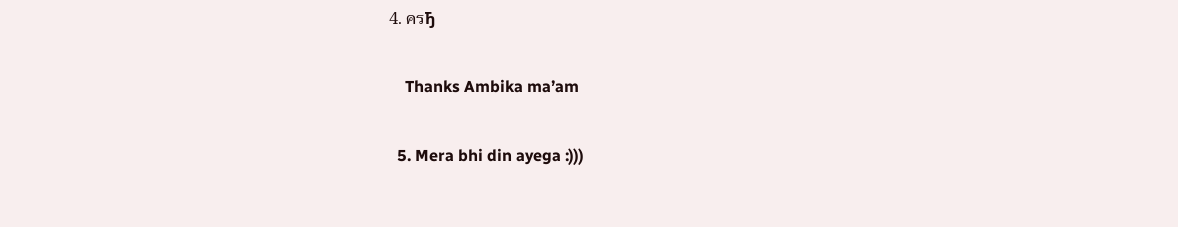4. ครђ

    Thanks Ambika ma’am

  5. Mera bhi din ayega :)))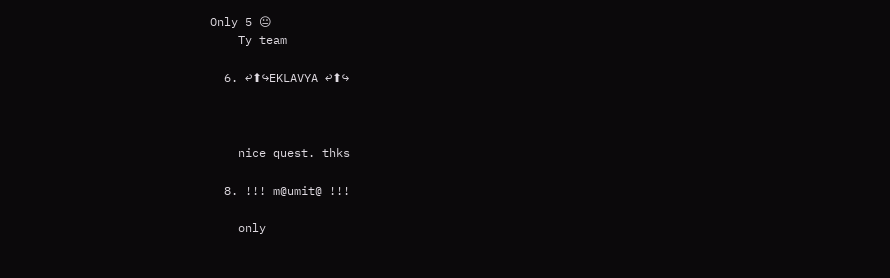Only 5 😐
    Ty team

  6. ↩⬆↪EKLAVYA ↩⬆↪



    nice quest. thks

  8. !!! m@umit@ !!!

    only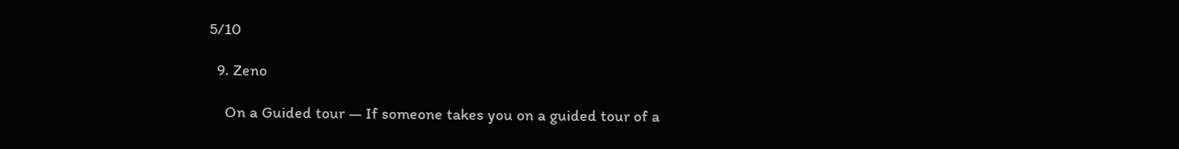5/10

  9. Zeno

    On a Guided tour — If someone takes you on a guided tour of a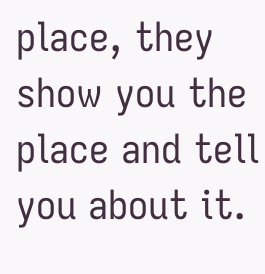place, they show you the place and tell you about it.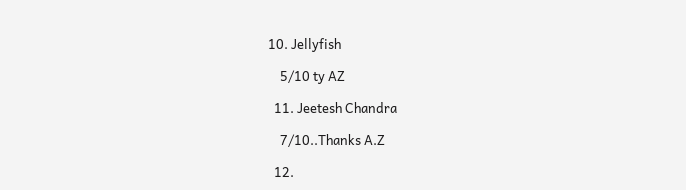10. Jellyfish

    5/10 ty AZ

  11. Jeetesh Chandra

    7/10..Thanks A.Z

  12.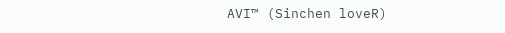AVI™ (Sinchen loveR)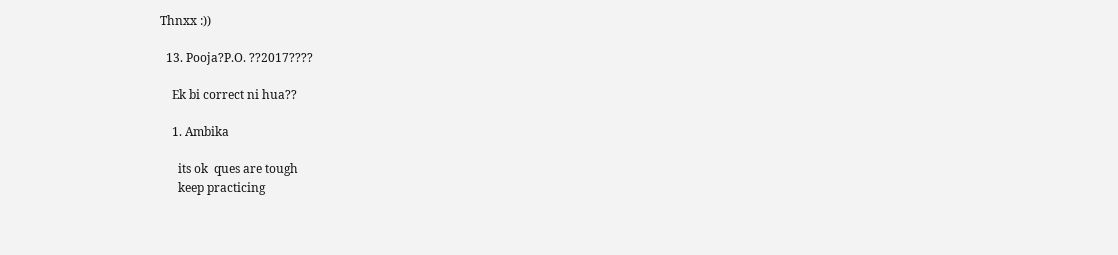Thnxx :))

  13. Pooja?P.O. ??2017????

    Ek bi correct ni hua??

    1. Ambika

      its ok  ques are tough
      keep practicing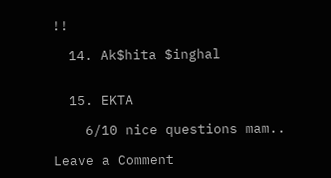!!

  14. Ak$hita $inghal


  15. EKTA

    6/10 nice questions mam..

Leave a Comment